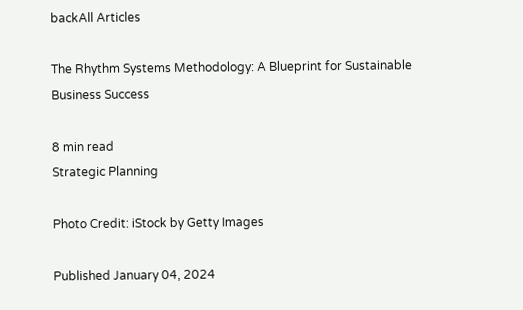backAll Articles

The Rhythm Systems Methodology: A Blueprint for Sustainable Business Success

8 min read
Strategic Planning

Photo Credit: iStock by Getty Images

Published January 04, 2024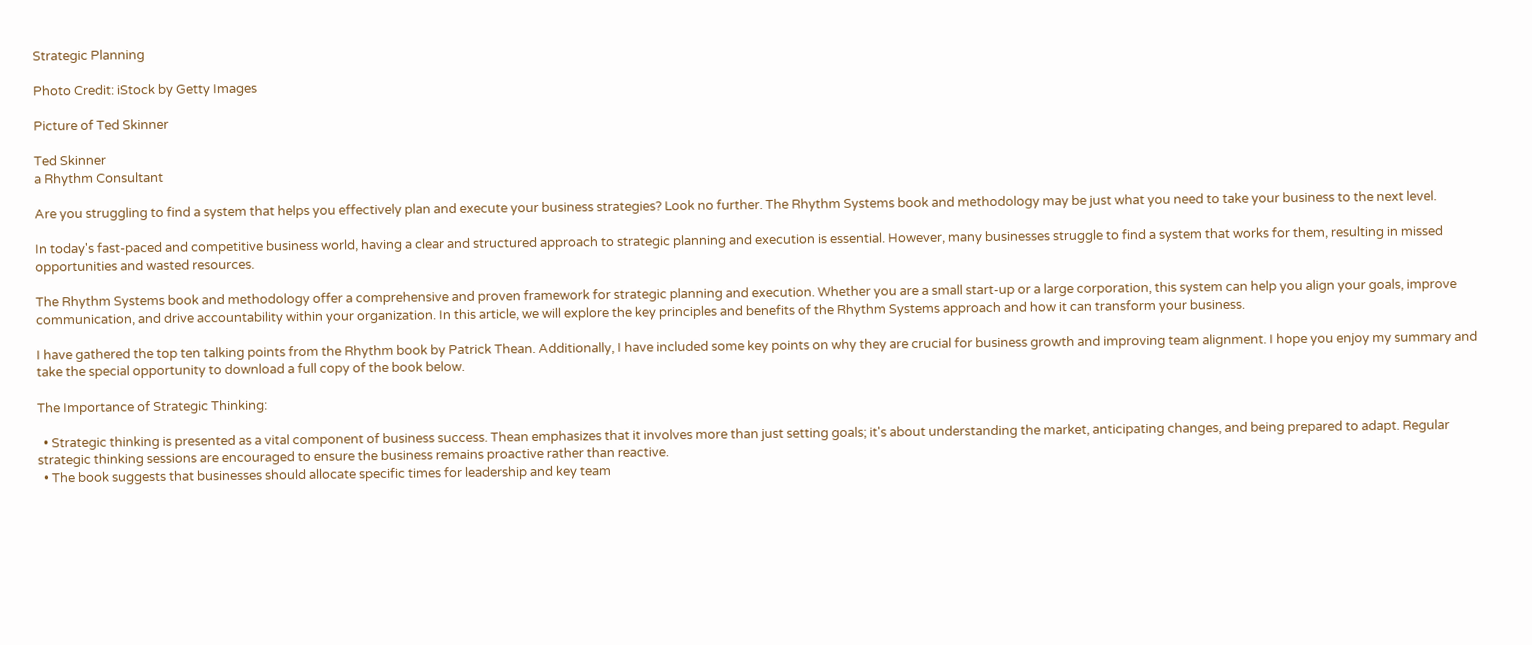Strategic Planning

Photo Credit: iStock by Getty Images

Picture of Ted Skinner

Ted Skinner
a Rhythm Consultant

Are you struggling to find a system that helps you effectively plan and execute your business strategies? Look no further. The Rhythm Systems book and methodology may be just what you need to take your business to the next level.

In today's fast-paced and competitive business world, having a clear and structured approach to strategic planning and execution is essential. However, many businesses struggle to find a system that works for them, resulting in missed opportunities and wasted resources.

The Rhythm Systems book and methodology offer a comprehensive and proven framework for strategic planning and execution. Whether you are a small start-up or a large corporation, this system can help you align your goals, improve communication, and drive accountability within your organization. In this article, we will explore the key principles and benefits of the Rhythm Systems approach and how it can transform your business.

I have gathered the top ten talking points from the Rhythm book by Patrick Thean. Additionally, I have included some key points on why they are crucial for business growth and improving team alignment. I hope you enjoy my summary and take the special opportunity to download a full copy of the book below.

The Importance of Strategic Thinking:

  • Strategic thinking is presented as a vital component of business success. Thean emphasizes that it involves more than just setting goals; it's about understanding the market, anticipating changes, and being prepared to adapt. Regular strategic thinking sessions are encouraged to ensure the business remains proactive rather than reactive.
  • The book suggests that businesses should allocate specific times for leadership and key team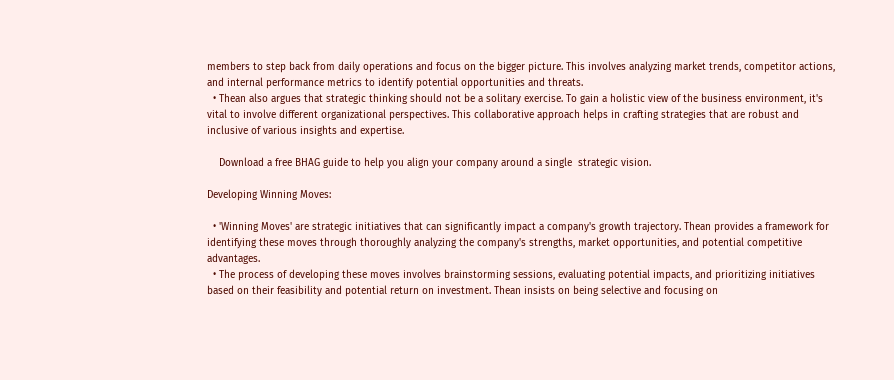members to step back from daily operations and focus on the bigger picture. This involves analyzing market trends, competitor actions, and internal performance metrics to identify potential opportunities and threats.
  • Thean also argues that strategic thinking should not be a solitary exercise. To gain a holistic view of the business environment, it's vital to involve different organizational perspectives. This collaborative approach helps in crafting strategies that are robust and inclusive of various insights and expertise.

    Download a free BHAG guide to help you align your company around a single  strategic vision.

Developing Winning Moves:

  • 'Winning Moves' are strategic initiatives that can significantly impact a company's growth trajectory. Thean provides a framework for identifying these moves through thoroughly analyzing the company's strengths, market opportunities, and potential competitive advantages.
  • The process of developing these moves involves brainstorming sessions, evaluating potential impacts, and prioritizing initiatives based on their feasibility and potential return on investment. Thean insists on being selective and focusing on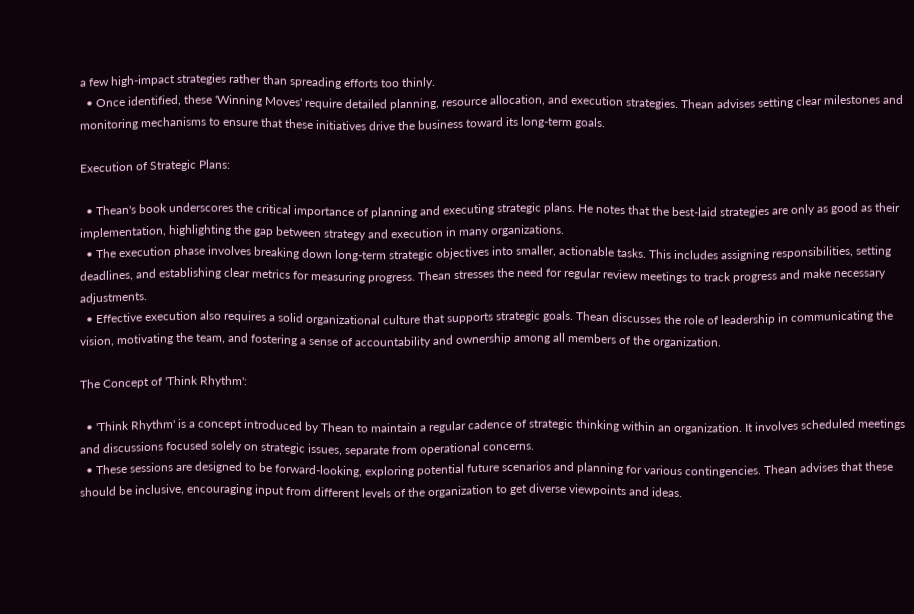a few high-impact strategies rather than spreading efforts too thinly.
  • Once identified, these 'Winning Moves' require detailed planning, resource allocation, and execution strategies. Thean advises setting clear milestones and monitoring mechanisms to ensure that these initiatives drive the business toward its long-term goals.

Execution of Strategic Plans:

  • Thean's book underscores the critical importance of planning and executing strategic plans. He notes that the best-laid strategies are only as good as their implementation, highlighting the gap between strategy and execution in many organizations.
  • The execution phase involves breaking down long-term strategic objectives into smaller, actionable tasks. This includes assigning responsibilities, setting deadlines, and establishing clear metrics for measuring progress. Thean stresses the need for regular review meetings to track progress and make necessary adjustments.
  • Effective execution also requires a solid organizational culture that supports strategic goals. Thean discusses the role of leadership in communicating the vision, motivating the team, and fostering a sense of accountability and ownership among all members of the organization.

The Concept of 'Think Rhythm':

  • 'Think Rhythm' is a concept introduced by Thean to maintain a regular cadence of strategic thinking within an organization. It involves scheduled meetings and discussions focused solely on strategic issues, separate from operational concerns.
  • These sessions are designed to be forward-looking, exploring potential future scenarios and planning for various contingencies. Thean advises that these should be inclusive, encouraging input from different levels of the organization to get diverse viewpoints and ideas.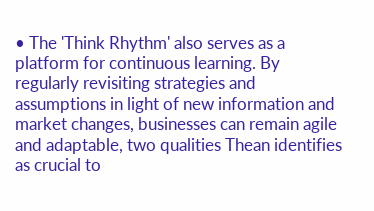• The 'Think Rhythm' also serves as a platform for continuous learning. By regularly revisiting strategies and assumptions in light of new information and market changes, businesses can remain agile and adaptable, two qualities Thean identifies as crucial to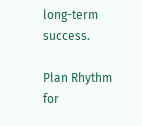long-term success.

Plan Rhythm for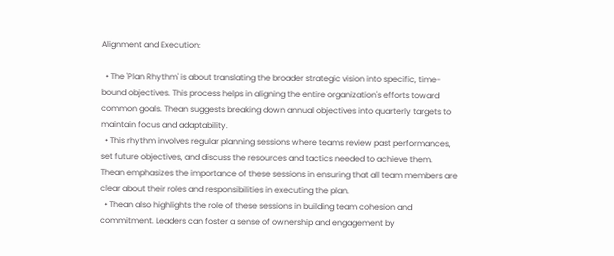Alignment and Execution:

  • The 'Plan Rhythm' is about translating the broader strategic vision into specific, time-bound objectives. This process helps in aligning the entire organization's efforts toward common goals. Thean suggests breaking down annual objectives into quarterly targets to maintain focus and adaptability.
  • This rhythm involves regular planning sessions where teams review past performances, set future objectives, and discuss the resources and tactics needed to achieve them. Thean emphasizes the importance of these sessions in ensuring that all team members are clear about their roles and responsibilities in executing the plan.
  • Thean also highlights the role of these sessions in building team cohesion and commitment. Leaders can foster a sense of ownership and engagement by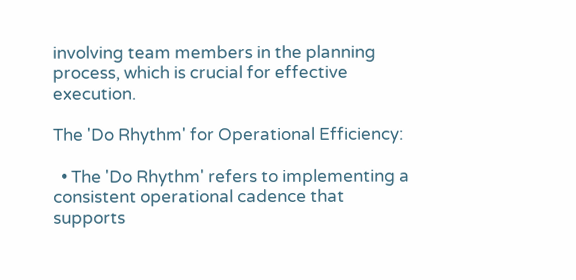involving team members in the planning process, which is crucial for effective execution.

The 'Do Rhythm' for Operational Efficiency:

  • The 'Do Rhythm' refers to implementing a consistent operational cadence that supports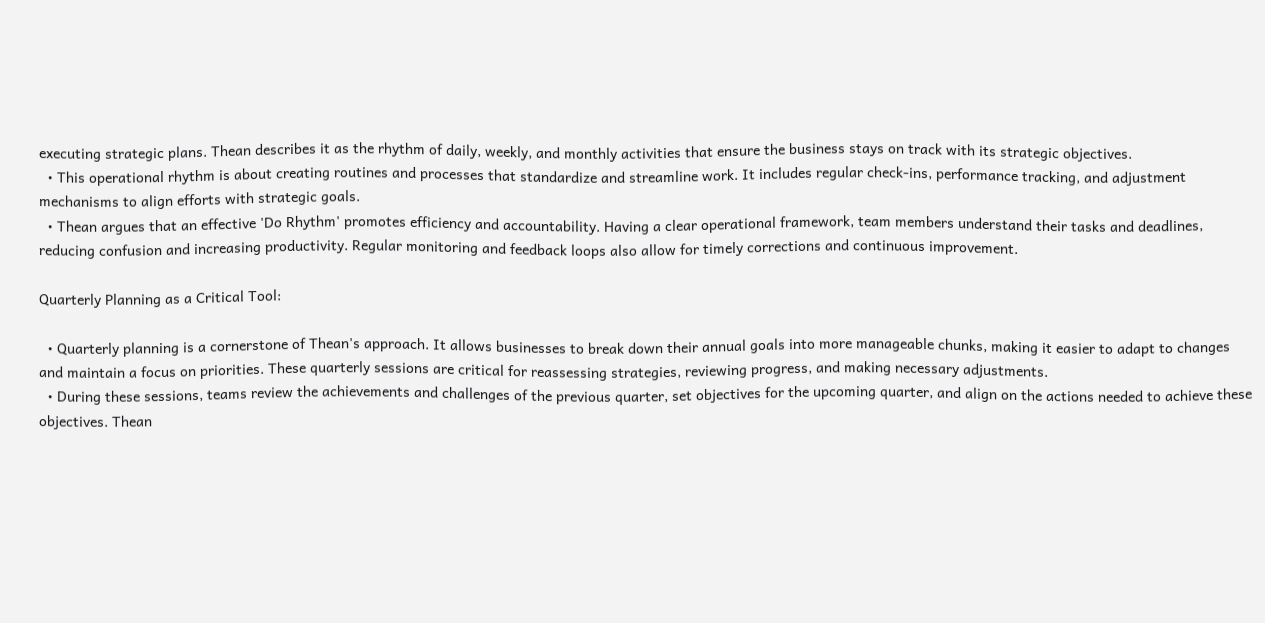executing strategic plans. Thean describes it as the rhythm of daily, weekly, and monthly activities that ensure the business stays on track with its strategic objectives.
  • This operational rhythm is about creating routines and processes that standardize and streamline work. It includes regular check-ins, performance tracking, and adjustment mechanisms to align efforts with strategic goals.
  • Thean argues that an effective 'Do Rhythm' promotes efficiency and accountability. Having a clear operational framework, team members understand their tasks and deadlines, reducing confusion and increasing productivity. Regular monitoring and feedback loops also allow for timely corrections and continuous improvement.

Quarterly Planning as a Critical Tool:

  • Quarterly planning is a cornerstone of Thean's approach. It allows businesses to break down their annual goals into more manageable chunks, making it easier to adapt to changes and maintain a focus on priorities. These quarterly sessions are critical for reassessing strategies, reviewing progress, and making necessary adjustments.
  • During these sessions, teams review the achievements and challenges of the previous quarter, set objectives for the upcoming quarter, and align on the actions needed to achieve these objectives. Thean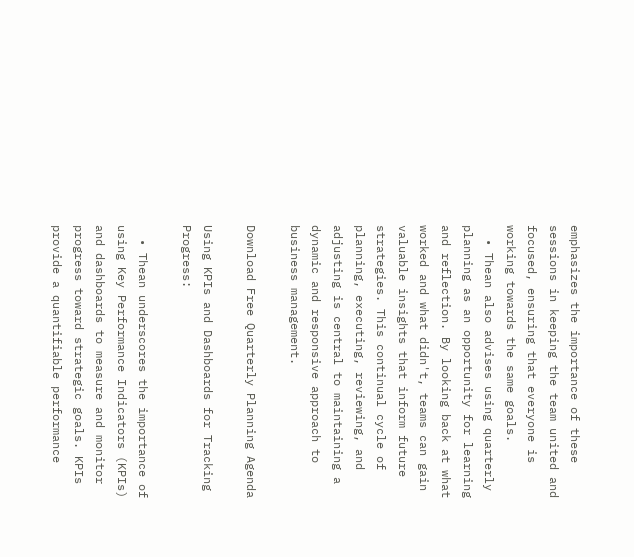emphasizes the importance of these sessions in keeping the team united and focused, ensuring that everyone is working towards the same goals.
  • Thean also advises using quarterly planning as an opportunity for learning and reflection. By looking back at what worked and what didn't, teams can gain valuable insights that inform future strategies. This continual cycle of planning, executing, reviewing, and adjusting is central to maintaining a dynamic and responsive approach to business management.

Download Free Quarterly Planning Agenda

Using KPIs and Dashboards for Tracking Progress:

  • Thean underscores the importance of using Key Performance Indicators (KPIs) and dashboards to measure and monitor progress toward strategic goals. KPIs provide a quantifiable performance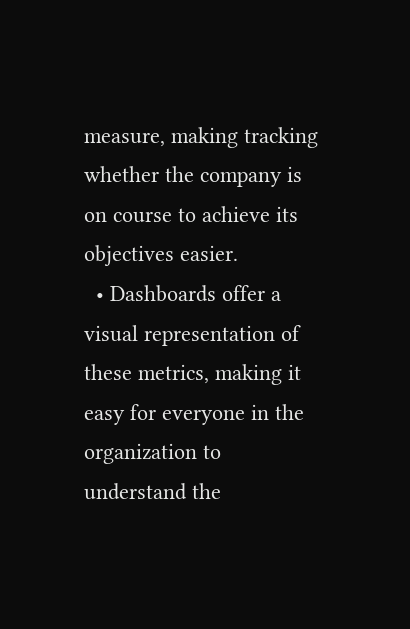measure, making tracking whether the company is on course to achieve its objectives easier.
  • Dashboards offer a visual representation of these metrics, making it easy for everyone in the organization to understand the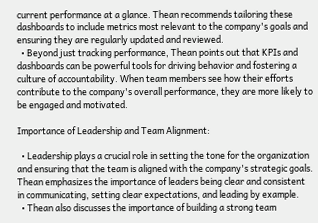current performance at a glance. Thean recommends tailoring these dashboards to include metrics most relevant to the company's goals and ensuring they are regularly updated and reviewed.
  • Beyond just tracking performance, Thean points out that KPIs and dashboards can be powerful tools for driving behavior and fostering a culture of accountability. When team members see how their efforts contribute to the company's overall performance, they are more likely to be engaged and motivated.

Importance of Leadership and Team Alignment:

  • Leadership plays a crucial role in setting the tone for the organization and ensuring that the team is aligned with the company's strategic goals. Thean emphasizes the importance of leaders being clear and consistent in communicating, setting clear expectations, and leading by example.
  • Thean also discusses the importance of building a strong team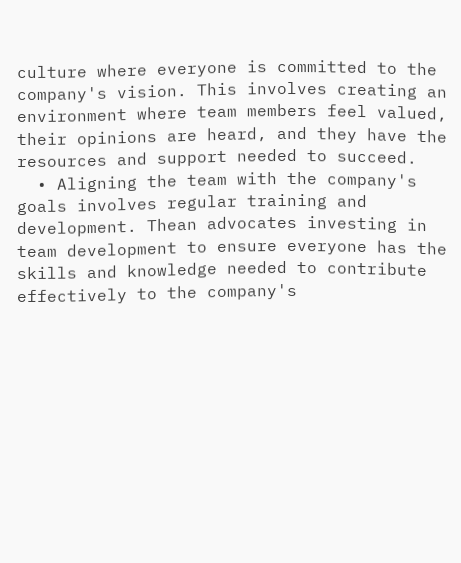culture where everyone is committed to the company's vision. This involves creating an environment where team members feel valued, their opinions are heard, and they have the resources and support needed to succeed.
  • Aligning the team with the company's goals involves regular training and development. Thean advocates investing in team development to ensure everyone has the skills and knowledge needed to contribute effectively to the company's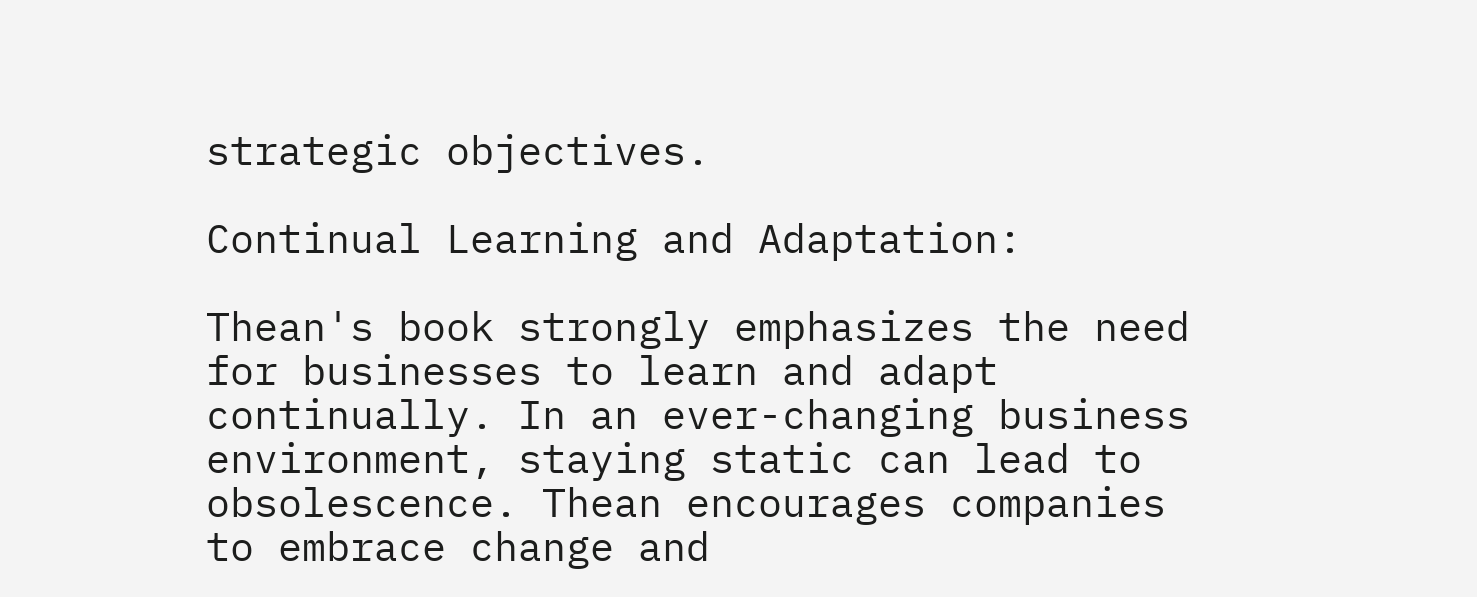strategic objectives.

Continual Learning and Adaptation:

Thean's book strongly emphasizes the need for businesses to learn and adapt continually. In an ever-changing business environment, staying static can lead to obsolescence. Thean encourages companies to embrace change and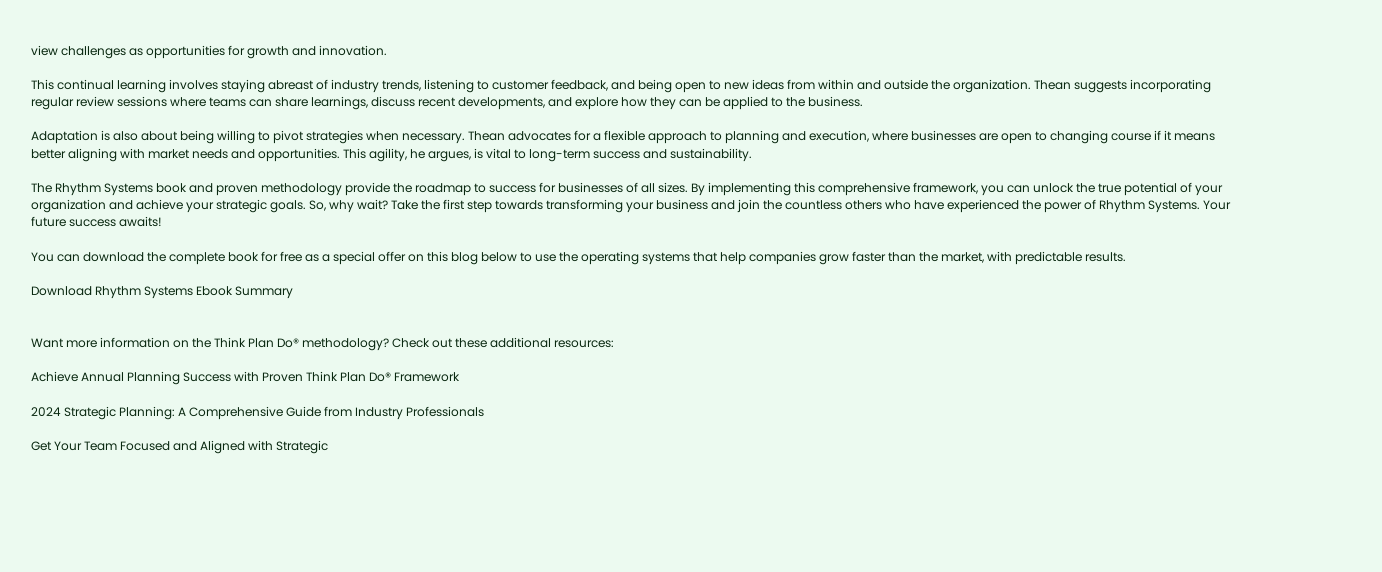view challenges as opportunities for growth and innovation.

This continual learning involves staying abreast of industry trends, listening to customer feedback, and being open to new ideas from within and outside the organization. Thean suggests incorporating regular review sessions where teams can share learnings, discuss recent developments, and explore how they can be applied to the business.

Adaptation is also about being willing to pivot strategies when necessary. Thean advocates for a flexible approach to planning and execution, where businesses are open to changing course if it means better aligning with market needs and opportunities. This agility, he argues, is vital to long-term success and sustainability.

The Rhythm Systems book and proven methodology provide the roadmap to success for businesses of all sizes. By implementing this comprehensive framework, you can unlock the true potential of your organization and achieve your strategic goals. So, why wait? Take the first step towards transforming your business and join the countless others who have experienced the power of Rhythm Systems. Your future success awaits!

You can download the complete book for free as a special offer on this blog below to use the operating systems that help companies grow faster than the market, with predictable results.

Download Rhythm Systems Ebook Summary


Want more information on the Think Plan Do® methodology? Check out these additional resources:

Achieve Annual Planning Success with Proven Think Plan Do® Framework

2024 Strategic Planning: A Comprehensive Guide from Industry Professionals

Get Your Team Focused and Aligned with Strategic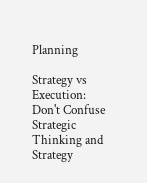Planning

Strategy vs Execution: Don't Confuse Strategic Thinking and Strategy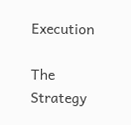Execution

The Strategy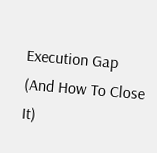Execution Gap (And How To Close It)